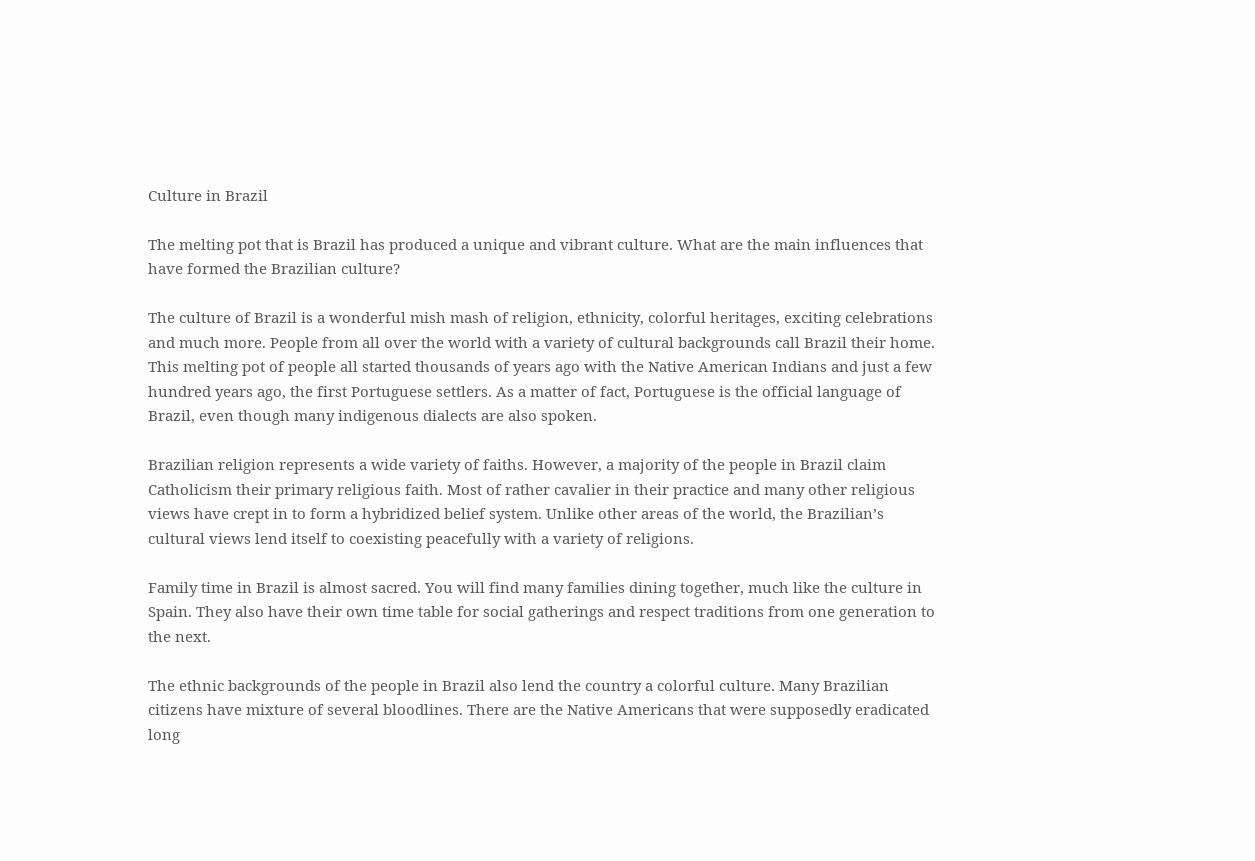Culture in Brazil

The melting pot that is Brazil has produced a unique and vibrant culture. What are the main influences that have formed the Brazilian culture?

The culture of Brazil is a wonderful mish mash of religion, ethnicity, colorful heritages, exciting celebrations and much more. People from all over the world with a variety of cultural backgrounds call Brazil their home. This melting pot of people all started thousands of years ago with the Native American Indians and just a few hundred years ago, the first Portuguese settlers. As a matter of fact, Portuguese is the official language of Brazil, even though many indigenous dialects are also spoken.

Brazilian religion represents a wide variety of faiths. However, a majority of the people in Brazil claim Catholicism their primary religious faith. Most of rather cavalier in their practice and many other religious views have crept in to form a hybridized belief system. Unlike other areas of the world, the Brazilian’s cultural views lend itself to coexisting peacefully with a variety of religions.

Family time in Brazil is almost sacred. You will find many families dining together, much like the culture in Spain. They also have their own time table for social gatherings and respect traditions from one generation to the next.

The ethnic backgrounds of the people in Brazil also lend the country a colorful culture. Many Brazilian citizens have mixture of several bloodlines. There are the Native Americans that were supposedly eradicated long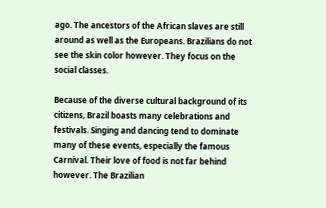ago. The ancestors of the African slaves are still around as well as the Europeans. Brazilians do not see the skin color however. They focus on the social classes.

Because of the diverse cultural background of its citizens, Brazil boasts many celebrations and festivals. Singing and dancing tend to dominate many of these events, especially the famous Carnival. Their love of food is not far behind however. The Brazilian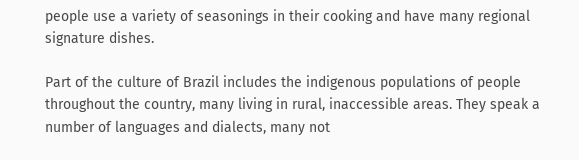people use a variety of seasonings in their cooking and have many regional signature dishes.

Part of the culture of Brazil includes the indigenous populations of people throughout the country, many living in rural, inaccessible areas. They speak a number of languages and dialects, many not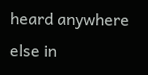heard anywhere else in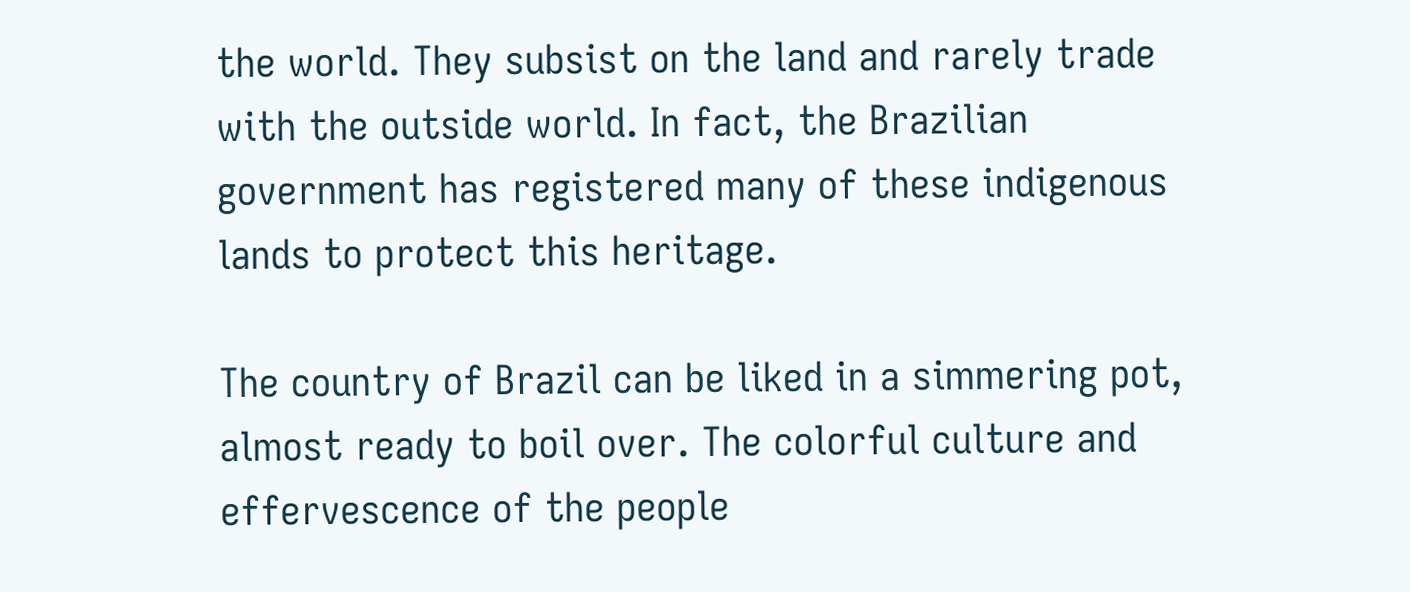the world. They subsist on the land and rarely trade with the outside world. In fact, the Brazilian government has registered many of these indigenous lands to protect this heritage.

The country of Brazil can be liked in a simmering pot, almost ready to boil over. The colorful culture and effervescence of the people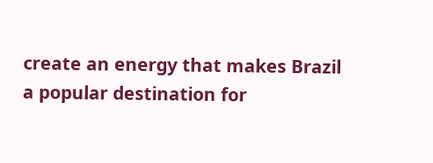create an energy that makes Brazil a popular destination for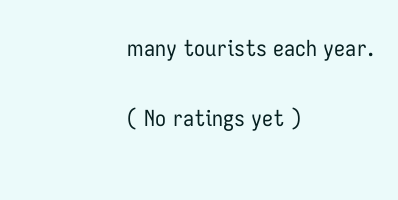many tourists each year.

( No ratings yet )